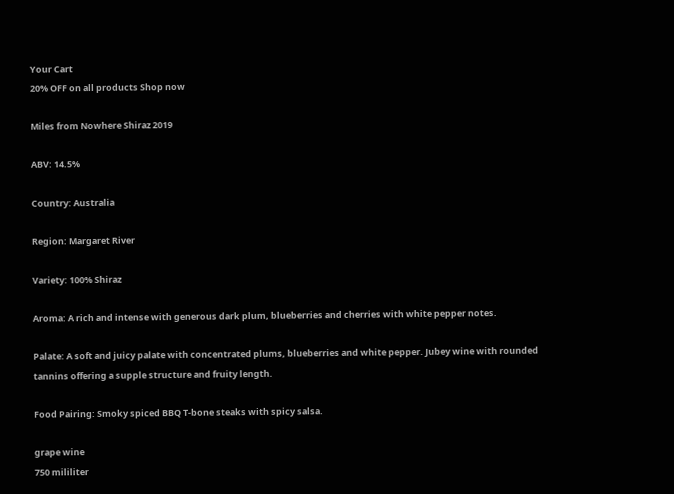Your Cart
20% OFF on all products Shop now

Miles from Nowhere Shiraz 2019

ABV: 14.5%

Country: Australia

Region: Margaret River

Variety: 100% Shiraz

Aroma: A rich and intense with generous dark plum, blueberries and cherries with white pepper notes.

Palate: A soft and juicy palate with concentrated plums, blueberries and white pepper. Jubey wine with rounded tannins offering a supple structure and fruity length.

Food Pairing: Smoky spiced BBQ T-bone steaks with spicy salsa.

grape wine
750 mililiter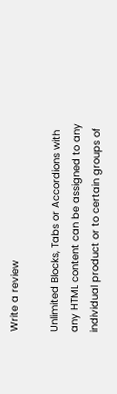Write a review

Unlimited Blocks, Tabs or Accordions with any HTML content can be assigned to any individual product or to certain groups of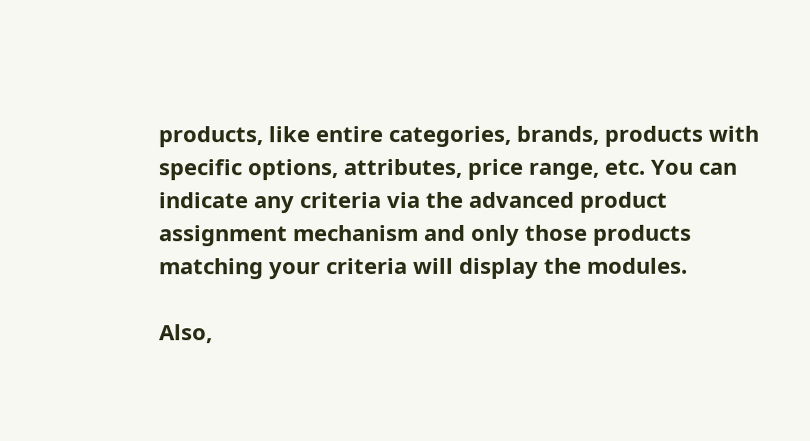products, like entire categories, brands, products with specific options, attributes, price range, etc. You can indicate any criteria via the advanced product assignment mechanism and only those products matching your criteria will display the modules.

Also,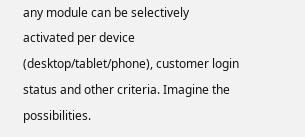any module can be selectively activated per device (desktop/tablet/phone), customer login status and other criteria. Imagine the possibilities.